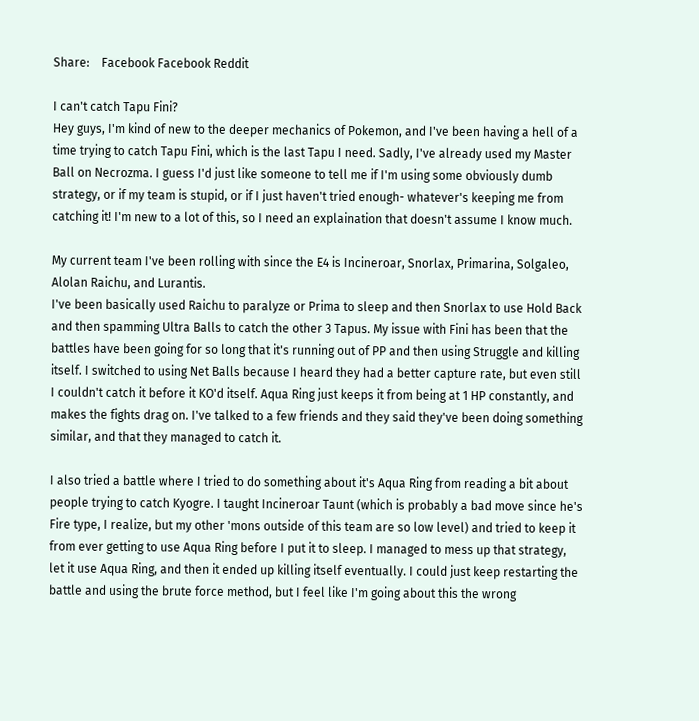Share:    Facebook Facebook Reddit

I can't catch Tapu Fini?
Hey guys, I'm kind of new to the deeper mechanics of Pokemon, and I've been having a hell of a time trying to catch Tapu Fini, which is the last Tapu I need. Sadly, I've already used my Master Ball on Necrozma. I guess I'd just like someone to tell me if I'm using some obviously dumb strategy, or if my team is stupid, or if I just haven't tried enough- whatever's keeping me from catching it! I'm new to a lot of this, so I need an explaination that doesn't assume I know much.

My current team I've been rolling with since the E4 is Incineroar, Snorlax, Primarina, Solgaleo, Alolan Raichu, and Lurantis.
I've been basically used Raichu to paralyze or Prima to sleep and then Snorlax to use Hold Back and then spamming Ultra Balls to catch the other 3 Tapus. My issue with Fini has been that the battles have been going for so long that it's running out of PP and then using Struggle and killing itself. I switched to using Net Balls because I heard they had a better capture rate, but even still I couldn't catch it before it KO'd itself. Aqua Ring just keeps it from being at 1 HP constantly, and makes the fights drag on. I've talked to a few friends and they said they've been doing something similar, and that they managed to catch it.

I also tried a battle where I tried to do something about it's Aqua Ring from reading a bit about people trying to catch Kyogre. I taught Incineroar Taunt (which is probably a bad move since he's Fire type, I realize, but my other 'mons outside of this team are so low level) and tried to keep it from ever getting to use Aqua Ring before I put it to sleep. I managed to mess up that strategy, let it use Aqua Ring, and then it ended up killing itself eventually. I could just keep restarting the battle and using the brute force method, but I feel like I'm going about this the wrong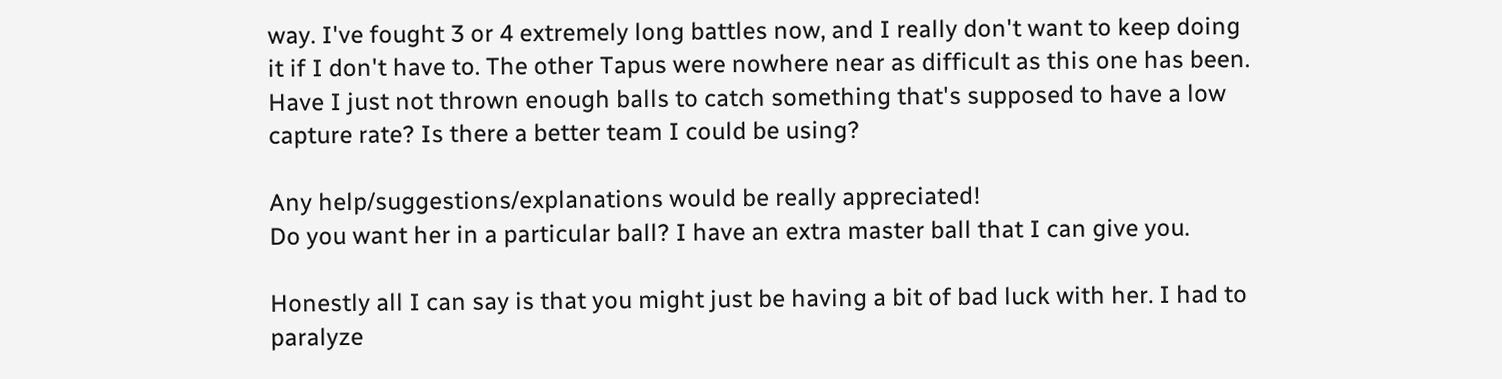way. I've fought 3 or 4 extremely long battles now, and I really don't want to keep doing it if I don't have to. The other Tapus were nowhere near as difficult as this one has been. Have I just not thrown enough balls to catch something that's supposed to have a low capture rate? Is there a better team I could be using?

Any help/suggestions/explanations would be really appreciated!
Do you want her in a particular ball? I have an extra master ball that I can give you.

Honestly all I can say is that you might just be having a bit of bad luck with her. I had to paralyze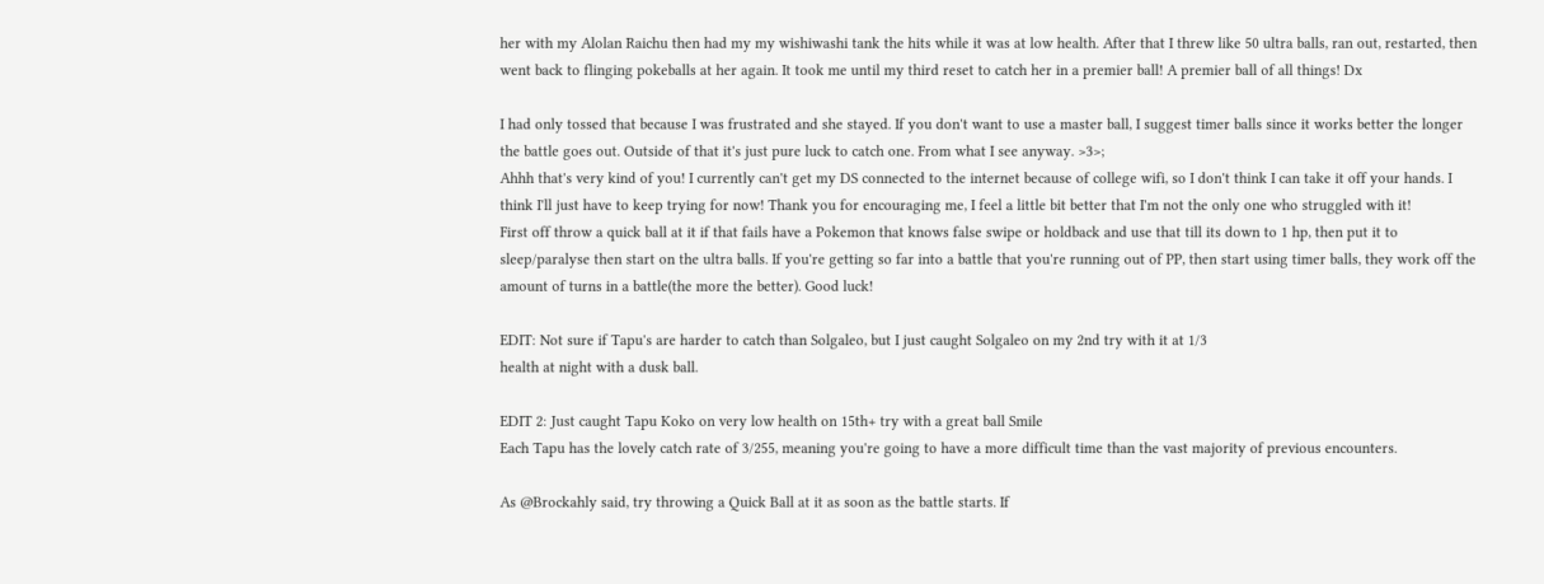her with my Alolan Raichu then had my my wishiwashi tank the hits while it was at low health. After that I threw like 50 ultra balls, ran out, restarted, then went back to flinging pokeballs at her again. It took me until my third reset to catch her in a premier ball! A premier ball of all things! Dx

I had only tossed that because I was frustrated and she stayed. If you don't want to use a master ball, I suggest timer balls since it works better the longer the battle goes out. Outside of that it's just pure luck to catch one. From what I see anyway. >3>;
Ahhh that's very kind of you! I currently can't get my DS connected to the internet because of college wifi, so I don't think I can take it off your hands. I think I'll just have to keep trying for now! Thank you for encouraging me, I feel a little bit better that I'm not the only one who struggled with it!
First off throw a quick ball at it if that fails have a Pokemon that knows false swipe or holdback and use that till its down to 1 hp, then put it to sleep/paralyse then start on the ultra balls. If you're getting so far into a battle that you're running out of PP, then start using timer balls, they work off the amount of turns in a battle(the more the better). Good luck!

EDIT: Not sure if Tapu's are harder to catch than Solgaleo, but I just caught Solgaleo on my 2nd try with it at 1/3
health at night with a dusk ball.

EDIT 2: Just caught Tapu Koko on very low health on 15th+ try with a great ball Smile
Each Tapu has the lovely catch rate of 3/255, meaning you're going to have a more difficult time than the vast majority of previous encounters.

As @Brockahly said, try throwing a Quick Ball at it as soon as the battle starts. If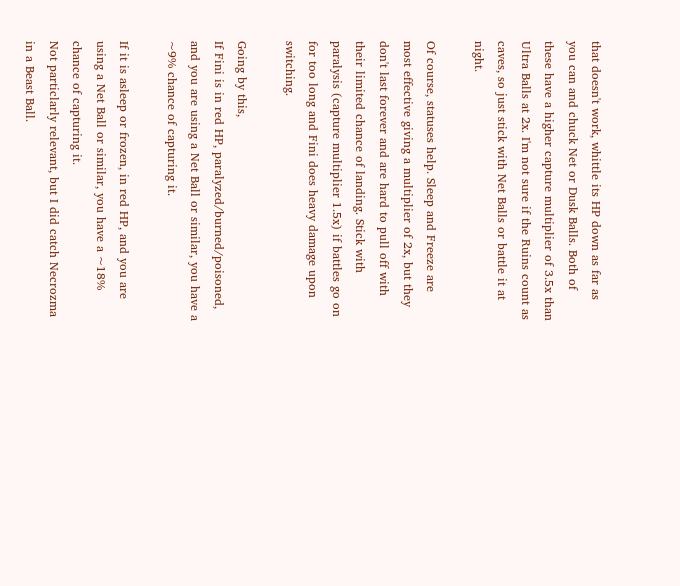that doesn't work, whittle its HP down as far as you can and chuck Net or Dusk Balls. Both of these have a higher capture multiplier of 3.5x than Ultra Balls at 2x. I'm not sure if the Ruins count as caves, so just stick with Net Balls or battle it at night.

Of course, statuses help. Sleep and Freeze are most effective giving a multiplier of 2x, but they don't last forever and are hard to pull off with their limited chance of landing. Stick with paralysis (capture multiplier 1.5x) if battles go on for too long and Fini does heavy damage upon switching.

Going by this,
If Fini is in red HP, paralyzed/burned/poisoned, and you are using a Net Ball or similar, you have a ~9% chance of capturing it.

If it is asleep or frozen, in red HP, and you are using a Net Ball or similar, you have a ~18% chance of capturing it.
Not particlarly relevant, but I did catch Necrozma in a Beast Ball.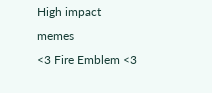High impact memes
<3 Fire Emblem <3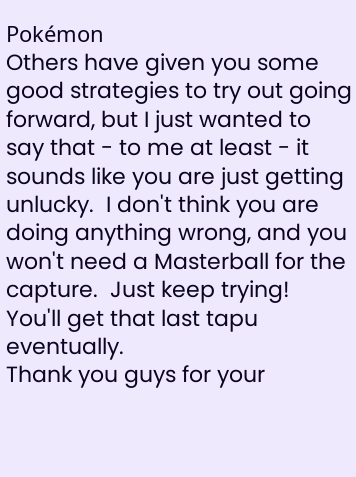Pokémon
Others have given you some good strategies to try out going forward, but I just wanted to say that - to me at least - it sounds like you are just getting unlucky.  I don't think you are doing anything wrong, and you won't need a Masterball for the capture.  Just keep trying!  You'll get that last tapu eventually.
Thank you guys for your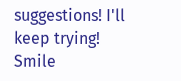suggestions! I'll keep trying! Smile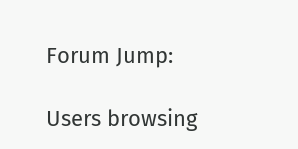Forum Jump:

Users browsing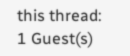this thread: 1 Guest(s)